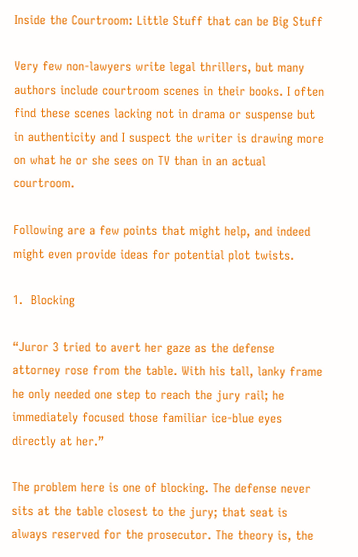Inside the Courtroom: Little Stuff that can be Big Stuff

Very few non-lawyers write legal thrillers, but many authors include courtroom scenes in their books. I often find these scenes lacking not in drama or suspense but in authenticity and I suspect the writer is drawing more on what he or she sees on TV than in an actual courtroom.

Following are a few points that might help, and indeed might even provide ideas for potential plot twists.

1.  Blocking

“Juror 3 tried to avert her gaze as the defense attorney rose from the table. With his tall, lanky frame he only needed one step to reach the jury rail; he immediately focused those familiar ice-blue eyes directly at her.”

The problem here is one of blocking. The defense never sits at the table closest to the jury; that seat is always reserved for the prosecutor. The theory is, the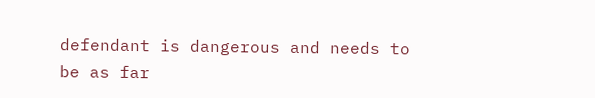defendant is dangerous and needs to be as far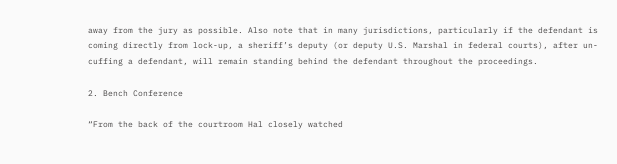away from the jury as possible. Also note that in many jurisdictions, particularly if the defendant is coming directly from lock-up, a sheriff’s deputy (or deputy U.S. Marshal in federal courts), after un-cuffing a defendant, will remain standing behind the defendant throughout the proceedings.

2. Bench Conference

“From the back of the courtroom Hal closely watched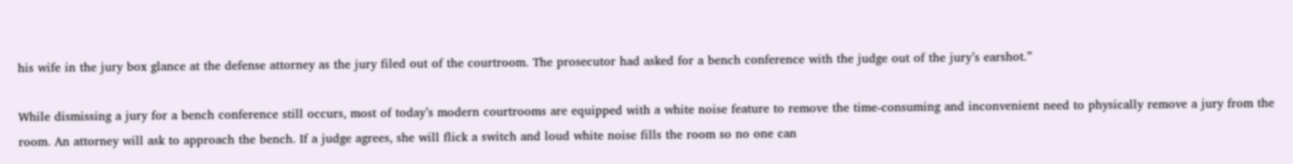his wife in the jury box glance at the defense attorney as the jury filed out of the courtroom. The prosecutor had asked for a bench conference with the judge out of the jury’s earshot.”

While dismissing a jury for a bench conference still occurs, most of today’s modern courtrooms are equipped with a white noise feature to remove the time-consuming and inconvenient need to physically remove a jury from the room. An attorney will ask to approach the bench. If a judge agrees, she will flick a switch and loud white noise fills the room so no one can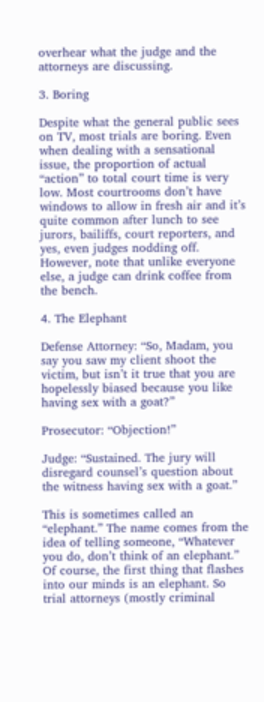overhear what the judge and the attorneys are discussing.

3. Boring

Despite what the general public sees on TV, most trials are boring. Even when dealing with a sensational issue, the proportion of actual “action” to total court time is very low. Most courtrooms don’t have windows to allow in fresh air and it’s quite common after lunch to see jurors, bailiffs, court reporters, and yes, even judges nodding off. However, note that unlike everyone else, a judge can drink coffee from the bench.

4. The Elephant

Defense Attorney: “So, Madam, you say you saw my client shoot the victim, but isn’t it true that you are hopelessly biased because you like having sex with a goat?”

Prosecutor: “Objection!”

Judge: “Sustained. The jury will disregard counsel’s question about the witness having sex with a goat.”

This is sometimes called an “elephant.” The name comes from the idea of telling someone, “Whatever you do, don’t think of an elephant.” Of course, the first thing that flashes into our minds is an elephant. So trial attorneys (mostly criminal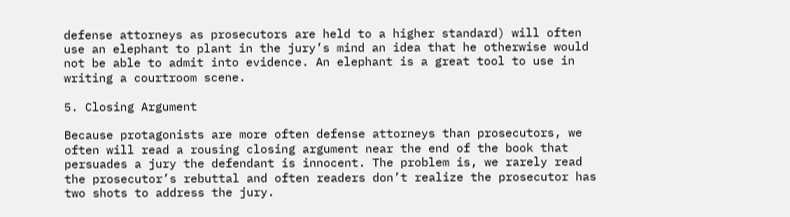defense attorneys as prosecutors are held to a higher standard) will often use an elephant to plant in the jury’s mind an idea that he otherwise would not be able to admit into evidence. An elephant is a great tool to use in writing a courtroom scene.

5. Closing Argument

Because protagonists are more often defense attorneys than prosecutors, we often will read a rousing closing argument near the end of the book that persuades a jury the defendant is innocent. The problem is, we rarely read the prosecutor’s rebuttal and often readers don’t realize the prosecutor has two shots to address the jury.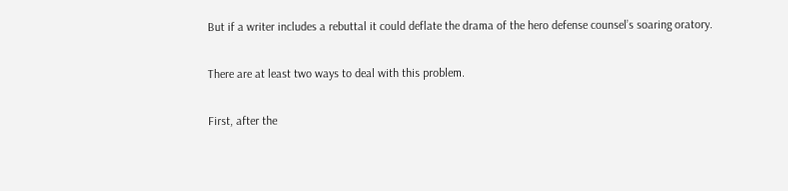But if a writer includes a rebuttal it could deflate the drama of the hero defense counsel’s soaring oratory.

There are at least two ways to deal with this problem.

First, after the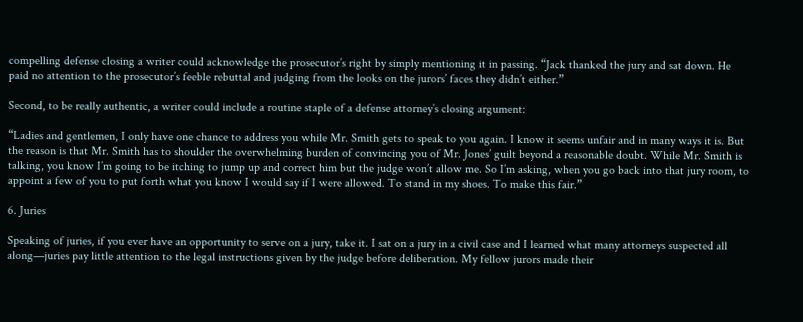compelling defense closing a writer could acknowledge the prosecutor’s right by simply mentioning it in passing. “Jack thanked the jury and sat down. He paid no attention to the prosecutor’s feeble rebuttal and judging from the looks on the jurors’ faces they didn’t either.”

Second, to be really authentic, a writer could include a routine staple of a defense attorney’s closing argument:

“Ladies and gentlemen, I only have one chance to address you while Mr. Smith gets to speak to you again. I know it seems unfair and in many ways it is. But the reason is that Mr. Smith has to shoulder the overwhelming burden of convincing you of Mr. Jones’ guilt beyond a reasonable doubt. While Mr. Smith is talking, you know I’m going to be itching to jump up and correct him but the judge won’t allow me. So I’m asking, when you go back into that jury room, to appoint a few of you to put forth what you know I would say if I were allowed. To stand in my shoes. To make this fair.”

6. Juries

Speaking of juries, if you ever have an opportunity to serve on a jury, take it. I sat on a jury in a civil case and I learned what many attorneys suspected all along—juries pay little attention to the legal instructions given by the judge before deliberation. My fellow jurors made their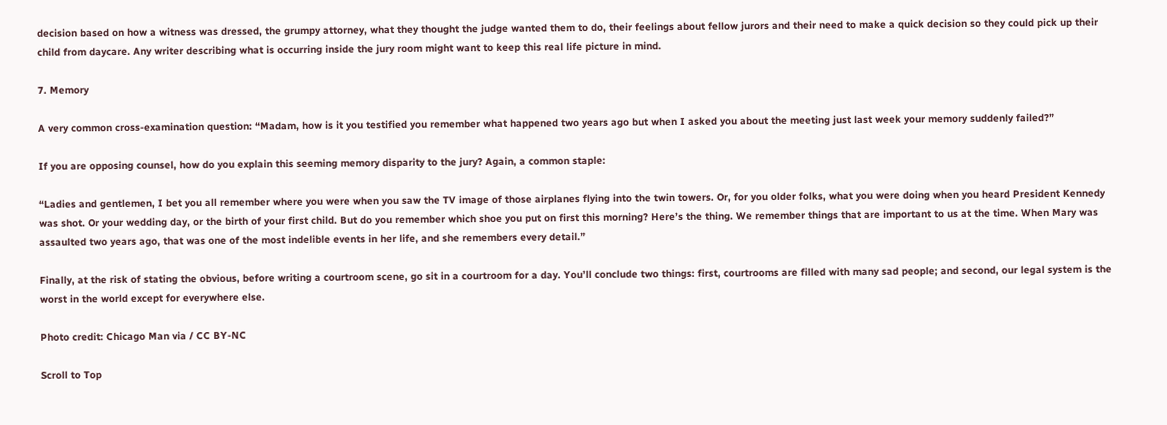decision based on how a witness was dressed, the grumpy attorney, what they thought the judge wanted them to do, their feelings about fellow jurors and their need to make a quick decision so they could pick up their child from daycare. Any writer describing what is occurring inside the jury room might want to keep this real life picture in mind.

7. Memory

A very common cross-examination question: “Madam, how is it you testified you remember what happened two years ago but when I asked you about the meeting just last week your memory suddenly failed?”

If you are opposing counsel, how do you explain this seeming memory disparity to the jury? Again, a common staple:

“Ladies and gentlemen, I bet you all remember where you were when you saw the TV image of those airplanes flying into the twin towers. Or, for you older folks, what you were doing when you heard President Kennedy was shot. Or your wedding day, or the birth of your first child. But do you remember which shoe you put on first this morning? Here’s the thing. We remember things that are important to us at the time. When Mary was assaulted two years ago, that was one of the most indelible events in her life, and she remembers every detail.”

Finally, at the risk of stating the obvious, before writing a courtroom scene, go sit in a courtroom for a day. You’ll conclude two things: first, courtrooms are filled with many sad people; and second, our legal system is the worst in the world except for everywhere else.

Photo credit: Chicago Man via / CC BY-NC

Scroll to Top